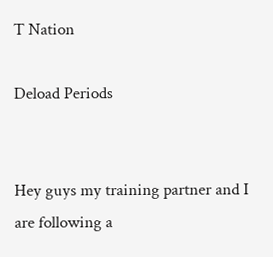T Nation

Deload Periods


Hey guys my training partner and I are following a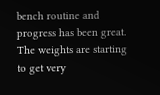bench routine and progress has been great. The weights are starting to get very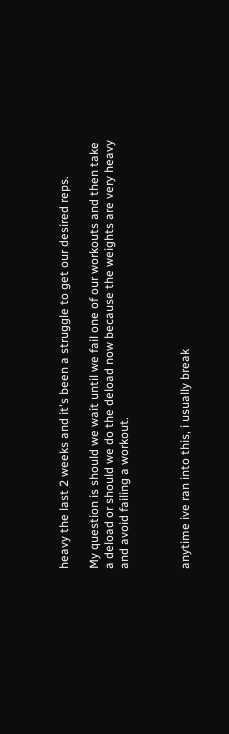heavy the last 2 weeks and it's been a struggle to get our desired reps.

My question is should we wait until we fail one of our workouts and then take a deload or should we do the deload now because the weights are very heavy and avoid failing a workout.



anytime ive ran into this, i usually break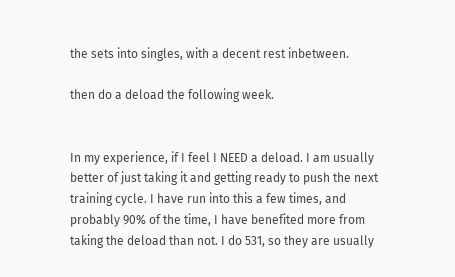the sets into singles, with a decent rest inbetween.

then do a deload the following week.


In my experience, if I feel I NEED a deload. I am usually better of just taking it and getting ready to push the next training cycle. I have run into this a few times, and probably 90% of the time, I have benefited more from taking the deload than not. I do 531, so they are usually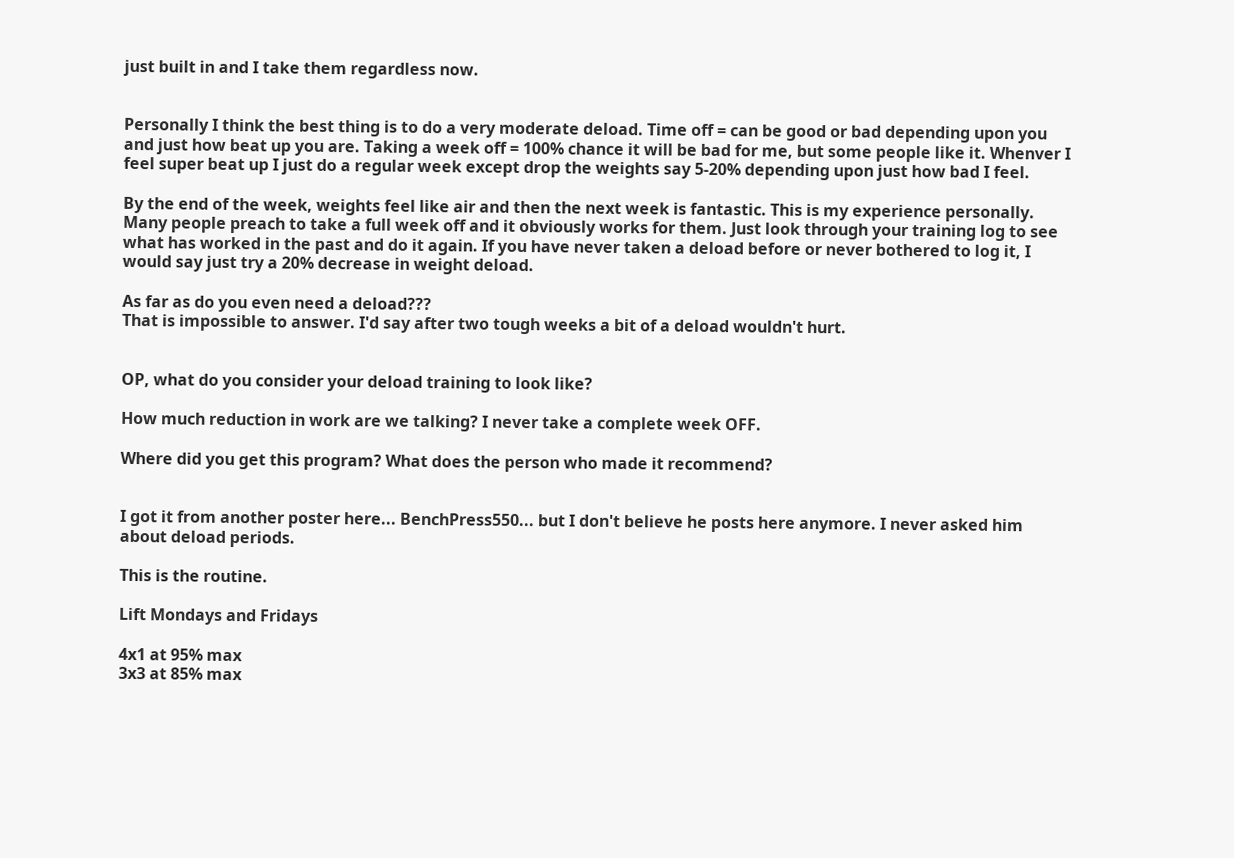just built in and I take them regardless now.


Personally I think the best thing is to do a very moderate deload. Time off = can be good or bad depending upon you and just how beat up you are. Taking a week off = 100% chance it will be bad for me, but some people like it. Whenver I feel super beat up I just do a regular week except drop the weights say 5-20% depending upon just how bad I feel.

By the end of the week, weights feel like air and then the next week is fantastic. This is my experience personally. Many people preach to take a full week off and it obviously works for them. Just look through your training log to see what has worked in the past and do it again. If you have never taken a deload before or never bothered to log it, I would say just try a 20% decrease in weight deload.

As far as do you even need a deload???
That is impossible to answer. I'd say after two tough weeks a bit of a deload wouldn't hurt.


OP, what do you consider your deload training to look like?

How much reduction in work are we talking? I never take a complete week OFF.

Where did you get this program? What does the person who made it recommend?


I got it from another poster here... BenchPress550... but I don't believe he posts here anymore. I never asked him about deload periods.

This is the routine.

Lift Mondays and Fridays

4x1 at 95% max
3x3 at 85% max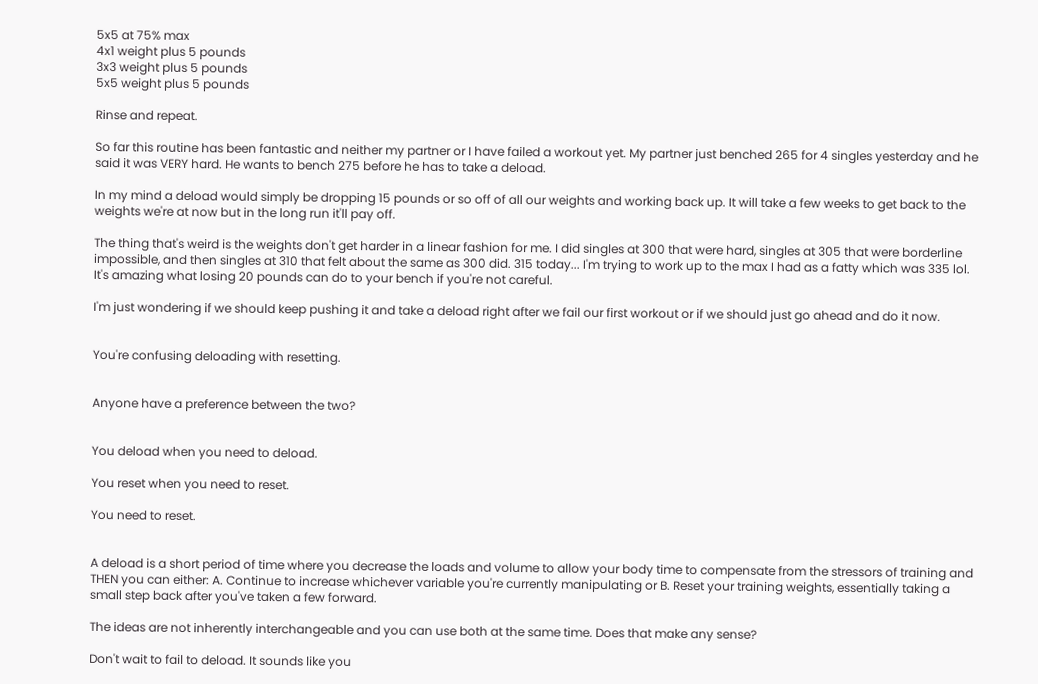5x5 at 75% max
4x1 weight plus 5 pounds
3x3 weight plus 5 pounds
5x5 weight plus 5 pounds

Rinse and repeat.

So far this routine has been fantastic and neither my partner or I have failed a workout yet. My partner just benched 265 for 4 singles yesterday and he said it was VERY hard. He wants to bench 275 before he has to take a deload.

In my mind a deload would simply be dropping 15 pounds or so off of all our weights and working back up. It will take a few weeks to get back to the weights we're at now but in the long run it'll pay off.

The thing that's weird is the weights don't get harder in a linear fashion for me. I did singles at 300 that were hard, singles at 305 that were borderline impossible, and then singles at 310 that felt about the same as 300 did. 315 today... I'm trying to work up to the max I had as a fatty which was 335 lol. It's amazing what losing 20 pounds can do to your bench if you're not careful.

I'm just wondering if we should keep pushing it and take a deload right after we fail our first workout or if we should just go ahead and do it now.


You're confusing deloading with resetting.


Anyone have a preference between the two?


You deload when you need to deload.

You reset when you need to reset.

You need to reset.


A deload is a short period of time where you decrease the loads and volume to allow your body time to compensate from the stressors of training and THEN you can either: A. Continue to increase whichever variable you're currently manipulating or B. Reset your training weights, essentially taking a small step back after you've taken a few forward.

The ideas are not inherently interchangeable and you can use both at the same time. Does that make any sense?

Don't wait to fail to deload. It sounds like you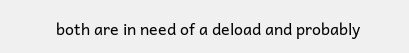both are in need of a deload and probably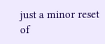just a minor reset of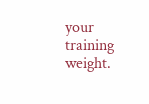your training weight.